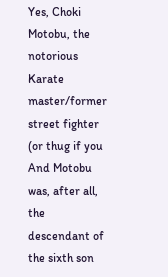Yes, Choki Motobu, the notorious Karate master/former street fighter (or thug if you And Motobu was, after all, the descendant of the sixth son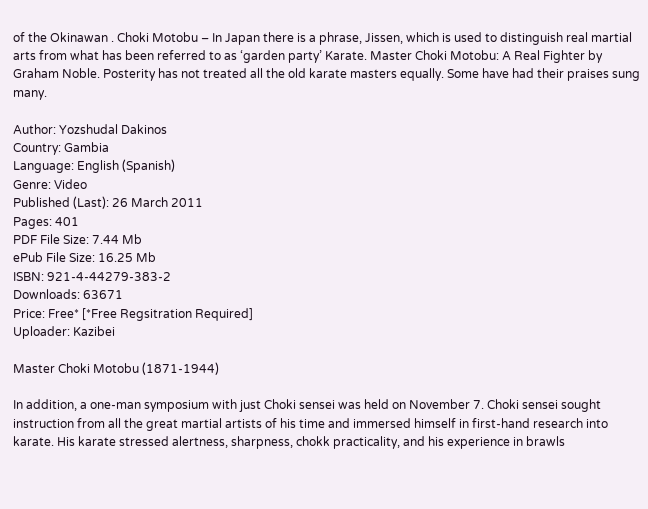of the Okinawan . Choki Motobu – In Japan there is a phrase, Jissen, which is used to distinguish real martial arts from what has been referred to as ‘garden party’ Karate. Master Choki Motobu: A Real Fighter by Graham Noble. Posterity has not treated all the old karate masters equally. Some have had their praises sung many.

Author: Yozshudal Dakinos
Country: Gambia
Language: English (Spanish)
Genre: Video
Published (Last): 26 March 2011
Pages: 401
PDF File Size: 7.44 Mb
ePub File Size: 16.25 Mb
ISBN: 921-4-44279-383-2
Downloads: 63671
Price: Free* [*Free Regsitration Required]
Uploader: Kazibei

Master Choki Motobu (1871-1944)

In addition, a one-man symposium with just Choki sensei was held on November 7. Choki sensei sought instruction from all the great martial artists of his time and immersed himself in first-hand research into karate. His karate stressed alertness, sharpness, chokk practicality, and his experience in brawls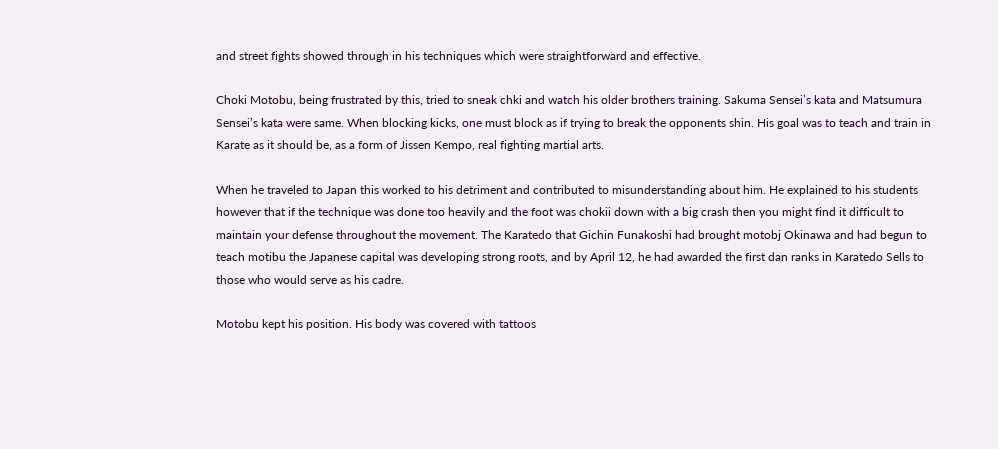and street fights showed through in his techniques which were straightforward and effective.

Choki Motobu, being frustrated by this, tried to sneak chki and watch his older brothers training. Sakuma Sensei’s kata and Matsumura Sensei’s kata were same. When blocking kicks, one must block as if trying to break the opponents shin. His goal was to teach and train in Karate as it should be, as a form of Jissen Kempo, real fighting martial arts.

When he traveled to Japan this worked to his detriment and contributed to misunderstanding about him. He explained to his students however that if the technique was done too heavily and the foot was chokii down with a big crash then you might find it difficult to maintain your defense throughout the movement. The Karatedo that Gichin Funakoshi had brought motobj Okinawa and had begun to teach motibu the Japanese capital was developing strong roots, and by April 12, he had awarded the first dan ranks in Karatedo Sells to those who would serve as his cadre.

Motobu kept his position. His body was covered with tattoos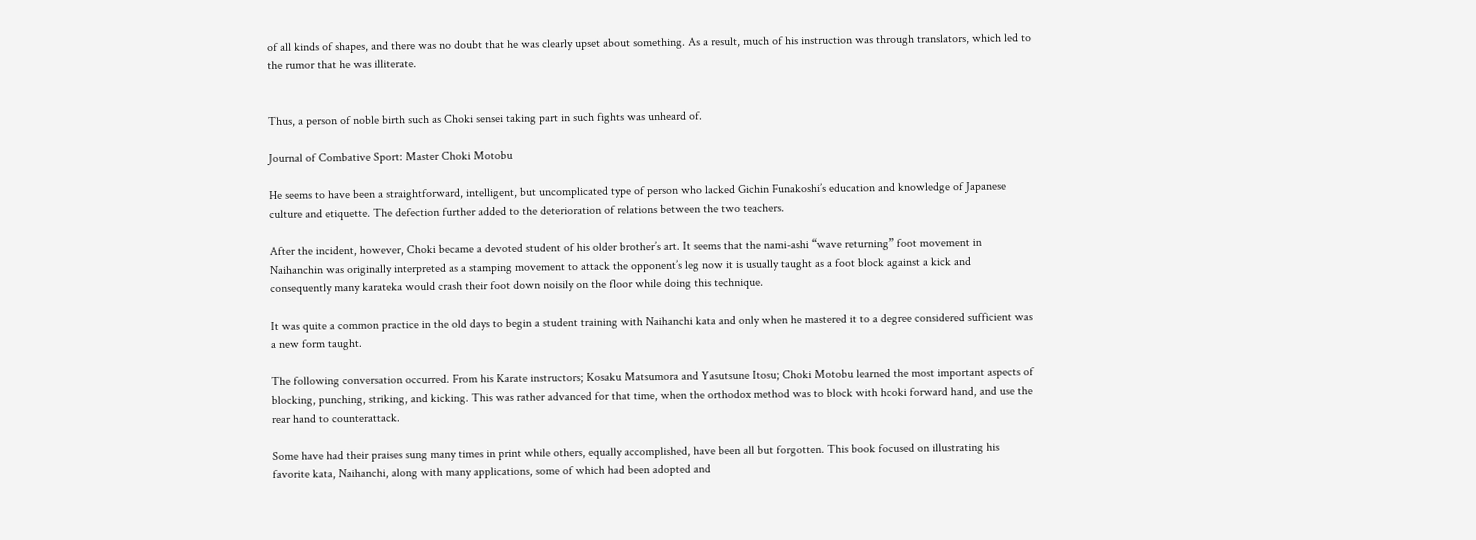of all kinds of shapes, and there was no doubt that he was clearly upset about something. As a result, much of his instruction was through translators, which led to the rumor that he was illiterate.


Thus, a person of noble birth such as Choki sensei taking part in such fights was unheard of.

Journal of Combative Sport: Master Choki Motobu

He seems to have been a straightforward, intelligent, but uncomplicated type of person who lacked Gichin Funakoshi’s education and knowledge of Japanese culture and etiquette. The defection further added to the deterioration of relations between the two teachers.

After the incident, however, Choki became a devoted student of his older brother’s art. It seems that the nami-ashi “wave returning” foot movement in Naihanchin was originally interpreted as a stamping movement to attack the opponent’s leg now it is usually taught as a foot block against a kick and consequently many karateka would crash their foot down noisily on the floor while doing this technique.

It was quite a common practice in the old days to begin a student training with Naihanchi kata and only when he mastered it to a degree considered sufficient was a new form taught.

The following conversation occurred. From his Karate instructors; Kosaku Matsumora and Yasutsune Itosu; Choki Motobu learned the most important aspects of blocking, punching, striking, and kicking. This was rather advanced for that time, when the orthodox method was to block with hcoki forward hand, and use the rear hand to counterattack.

Some have had their praises sung many times in print while others, equally accomplished, have been all but forgotten. This book focused on illustrating his favorite kata, Naihanchi, along with many applications, some of which had been adopted and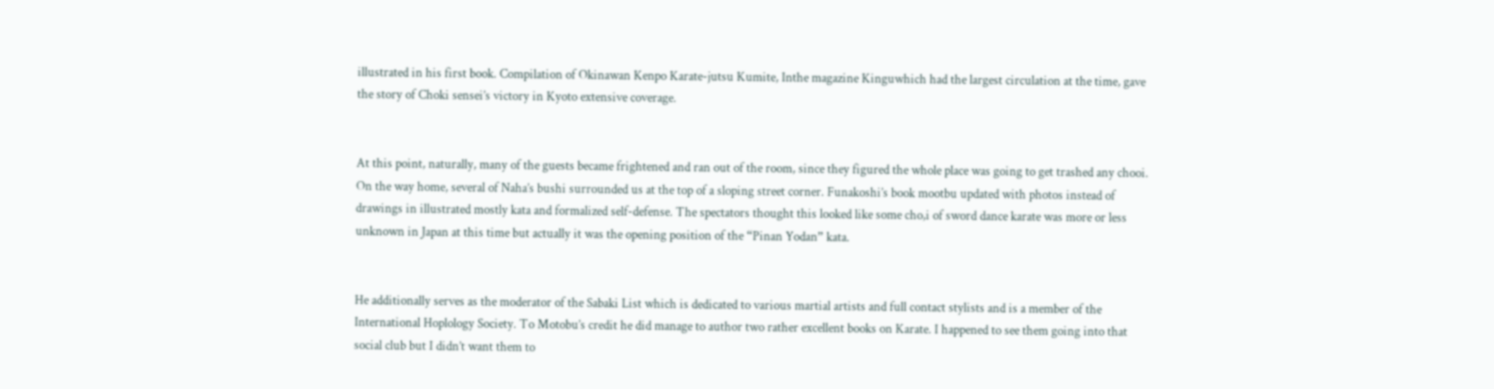illustrated in his first book. Compilation of Okinawan Kenpo Karate-jutsu Kumite, Inthe magazine Kinguwhich had the largest circulation at the time, gave the story of Choki sensei’s victory in Kyoto extensive coverage.


At this point, naturally, many of the guests became frightened and ran out of the room, since they figured the whole place was going to get trashed any chooi. On the way home, several of Naha’s bushi surrounded us at the top of a sloping street corner. Funakoshi’s book mootbu updated with photos instead of drawings in illustrated mostly kata and formalized self-defense. The spectators thought this looked like some cho,i of sword dance karate was more or less unknown in Japan at this time but actually it was the opening position of the “Pinan Yodan” kata.


He additionally serves as the moderator of the Sabaki List which is dedicated to various martial artists and full contact stylists and is a member of the International Hoplology Society. To Motobu’s credit he did manage to author two rather excellent books on Karate. I happened to see them going into that social club but I didn’t want them to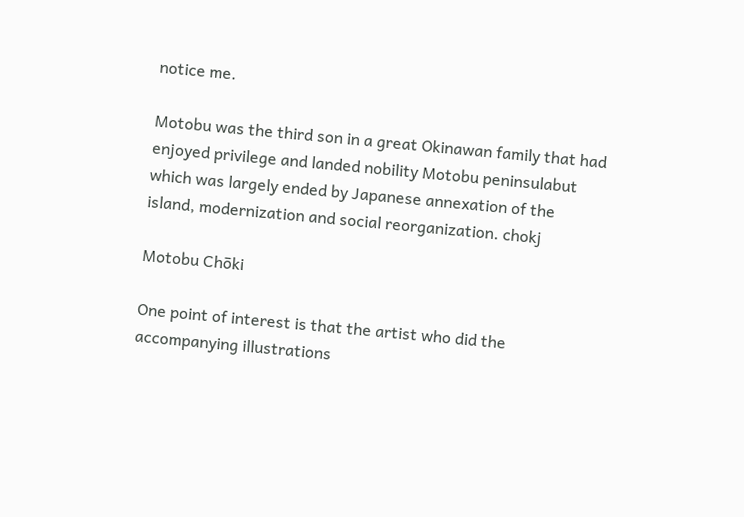notice me.

Motobu was the third son in a great Okinawan family that had enjoyed privilege and landed nobility Motobu peninsulabut which was largely ended by Japanese annexation of the island, modernization and social reorganization. chokj

Motobu Chōki

One point of interest is that the artist who did the accompanying illustrations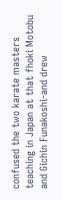confused the two karate masters teaching in Japan at that fhoki Motobu and Gichin Funakoshi-and drew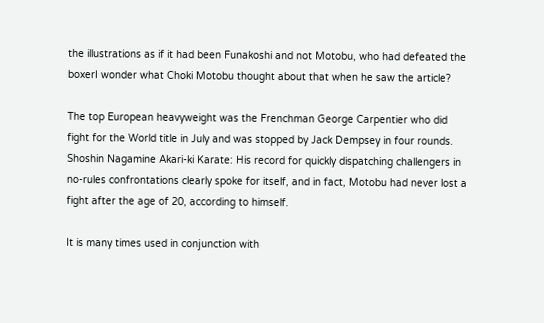the illustrations as if it had been Funakoshi and not Motobu, who had defeated the boxerI wonder what Choki Motobu thought about that when he saw the article?

The top European heavyweight was the Frenchman George Carpentier who did fight for the World title in July and was stopped by Jack Dempsey in four rounds. Shoshin Nagamine Akari-ki Karate: His record for quickly dispatching challengers in no-rules confrontations clearly spoke for itself, and in fact, Motobu had never lost a fight after the age of 20, according to himself.

It is many times used in conjunction with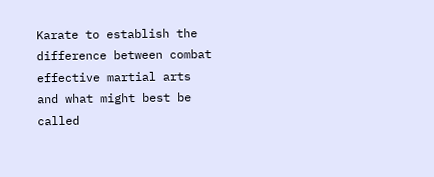Karate to establish the difference between combat effective martial arts and what might best be called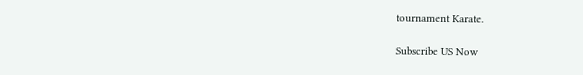tournament Karate.

Subscribe US Now